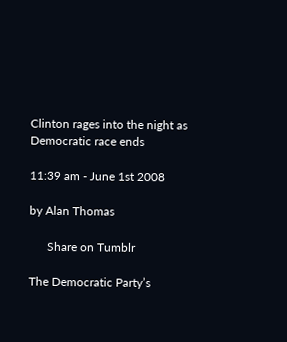Clinton rages into the night as Democratic race ends

11:39 am - June 1st 2008

by Alan Thomas

      Share on Tumblr

The Democratic Party’s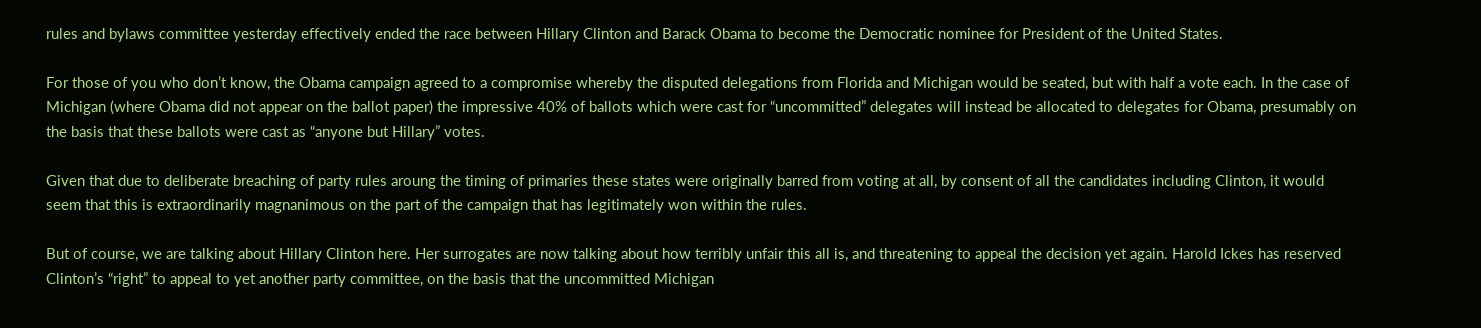rules and bylaws committee yesterday effectively ended the race between Hillary Clinton and Barack Obama to become the Democratic nominee for President of the United States.

For those of you who don’t know, the Obama campaign agreed to a compromise whereby the disputed delegations from Florida and Michigan would be seated, but with half a vote each. In the case of Michigan (where Obama did not appear on the ballot paper) the impressive 40% of ballots which were cast for “uncommitted” delegates will instead be allocated to delegates for Obama, presumably on the basis that these ballots were cast as “anyone but Hillary” votes.

Given that due to deliberate breaching of party rules aroung the timing of primaries these states were originally barred from voting at all, by consent of all the candidates including Clinton, it would seem that this is extraordinarily magnanimous on the part of the campaign that has legitimately won within the rules.

But of course, we are talking about Hillary Clinton here. Her surrogates are now talking about how terribly unfair this all is, and threatening to appeal the decision yet again. Harold Ickes has reserved Clinton’s “right” to appeal to yet another party committee, on the basis that the uncommitted Michigan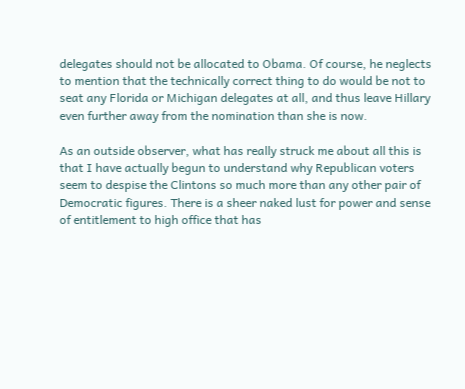delegates should not be allocated to Obama. Of course, he neglects to mention that the technically correct thing to do would be not to seat any Florida or Michigan delegates at all, and thus leave Hillary even further away from the nomination than she is now.

As an outside observer, what has really struck me about all this is that I have actually begun to understand why Republican voters seem to despise the Clintons so much more than any other pair of Democratic figures. There is a sheer naked lust for power and sense of entitlement to high office that has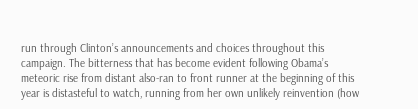run through Clinton’s announcements and choices throughout this campaign. The bitterness that has become evident following Obama’s meteoric rise from distant also-ran to front runner at the beginning of this year is distasteful to watch, running from her own unlikely reinvention (how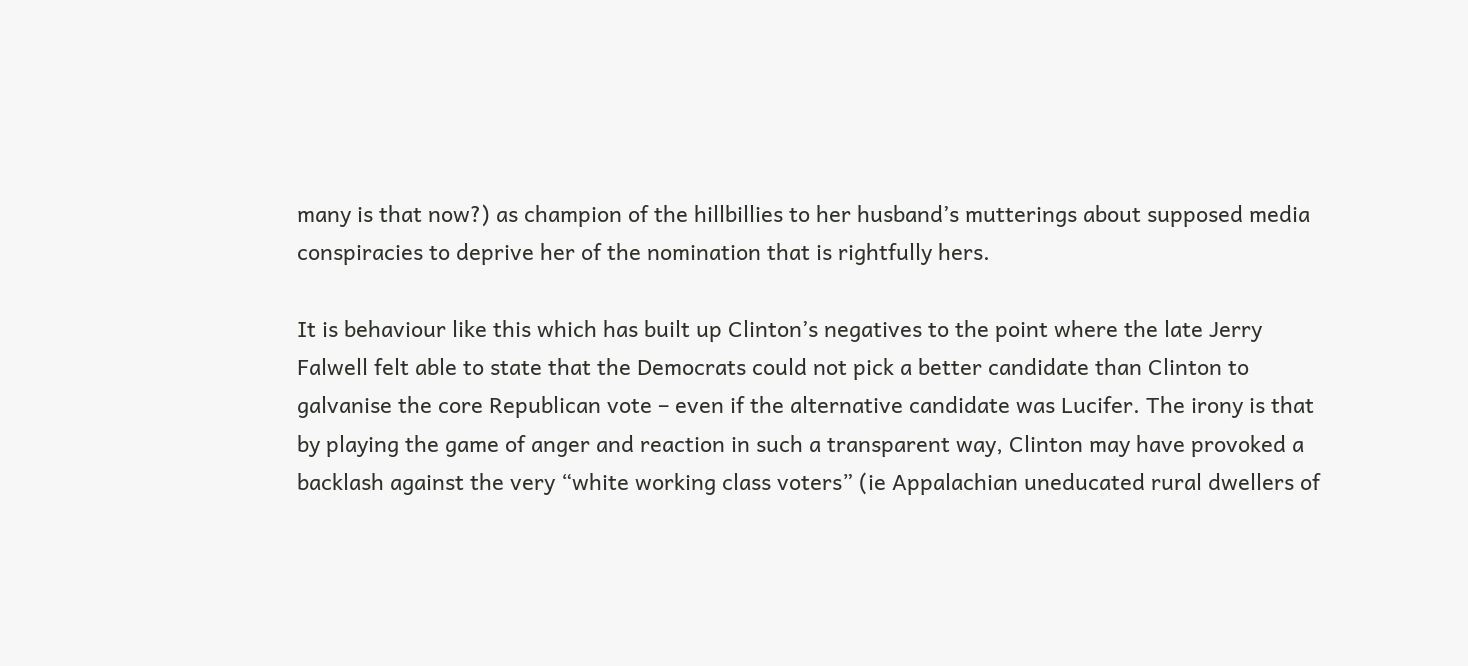many is that now?) as champion of the hillbillies to her husband’s mutterings about supposed media conspiracies to deprive her of the nomination that is rightfully hers.

It is behaviour like this which has built up Clinton’s negatives to the point where the late Jerry Falwell felt able to state that the Democrats could not pick a better candidate than Clinton to galvanise the core Republican vote – even if the alternative candidate was Lucifer. The irony is that by playing the game of anger and reaction in such a transparent way, Clinton may have provoked a backlash against the very “white working class voters” (ie Appalachian uneducated rural dwellers of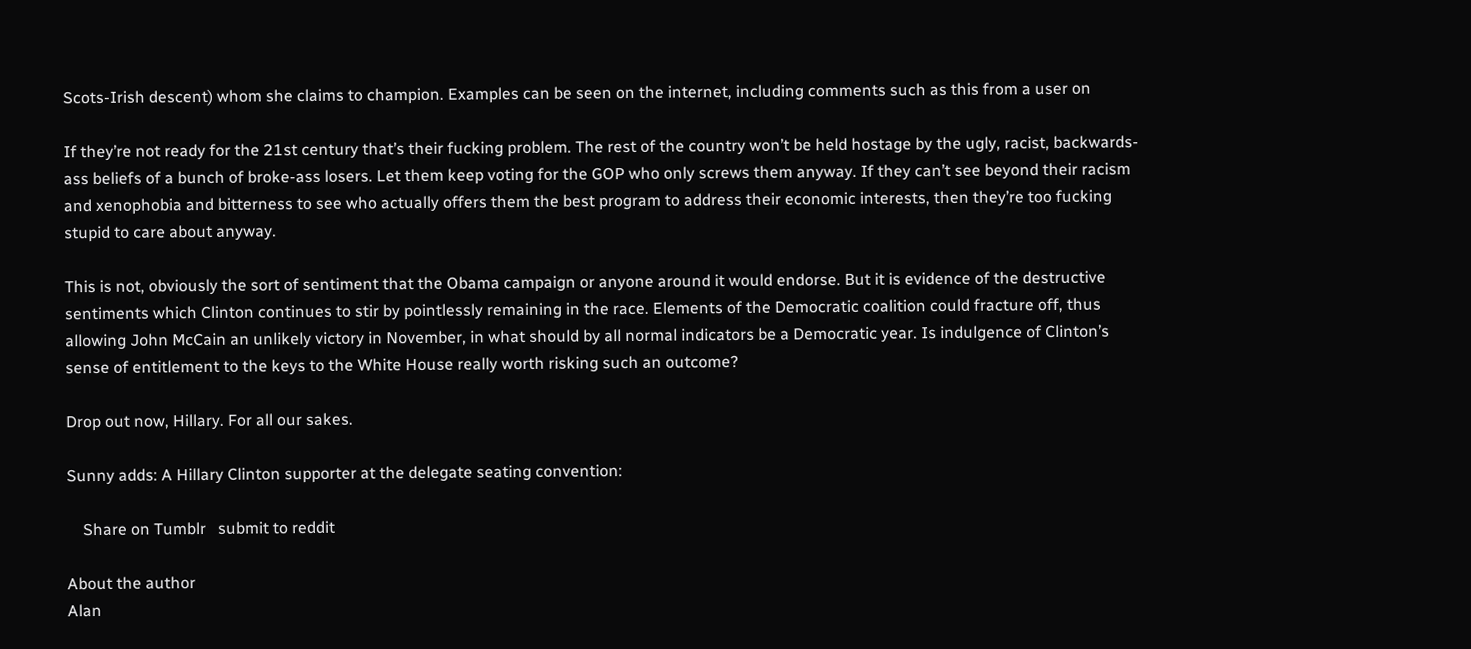Scots-Irish descent) whom she claims to champion. Examples can be seen on the internet, including comments such as this from a user on

If they’re not ready for the 21st century that’s their fucking problem. The rest of the country won’t be held hostage by the ugly, racist, backwards-ass beliefs of a bunch of broke-ass losers. Let them keep voting for the GOP who only screws them anyway. If they can’t see beyond their racism and xenophobia and bitterness to see who actually offers them the best program to address their economic interests, then they’re too fucking stupid to care about anyway.

This is not, obviously the sort of sentiment that the Obama campaign or anyone around it would endorse. But it is evidence of the destructive sentiments which Clinton continues to stir by pointlessly remaining in the race. Elements of the Democratic coalition could fracture off, thus allowing John McCain an unlikely victory in November, in what should by all normal indicators be a Democratic year. Is indulgence of Clinton’s sense of entitlement to the keys to the White House really worth risking such an outcome?

Drop out now, Hillary. For all our sakes.

Sunny adds: A Hillary Clinton supporter at the delegate seating convention:

    Share on Tumblr   submit to reddit

About the author
Alan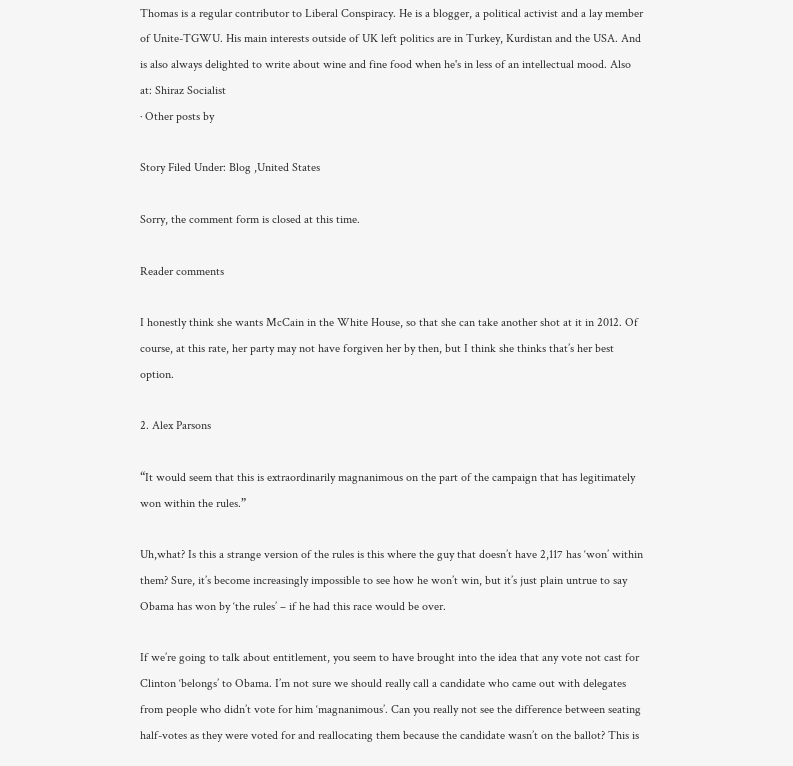Thomas is a regular contributor to Liberal Conspiracy. He is a blogger, a political activist and a lay member of Unite-TGWU. His main interests outside of UK left politics are in Turkey, Kurdistan and the USA. And is also always delighted to write about wine and fine food when he's in less of an intellectual mood. Also at: Shiraz Socialist
· Other posts by

Story Filed Under: Blog ,United States

Sorry, the comment form is closed at this time.

Reader comments

I honestly think she wants McCain in the White House, so that she can take another shot at it in 2012. Of course, at this rate, her party may not have forgiven her by then, but I think she thinks that’s her best option.

2. Alex Parsons

“It would seem that this is extraordinarily magnanimous on the part of the campaign that has legitimately won within the rules.”

Uh,what? Is this a strange version of the rules is this where the guy that doesn’t have 2,117 has ‘won’ within them? Sure, it’s become increasingly impossible to see how he won’t win, but it’s just plain untrue to say Obama has won by ‘the rules’ – if he had this race would be over.

If we’re going to talk about entitlement, you seem to have brought into the idea that any vote not cast for Clinton ‘belongs’ to Obama. I’m not sure we should really call a candidate who came out with delegates from people who didn’t vote for him ‘magnanimous’. Can you really not see the difference between seating half-votes as they were voted for and reallocating them because the candidate wasn’t on the ballot? This is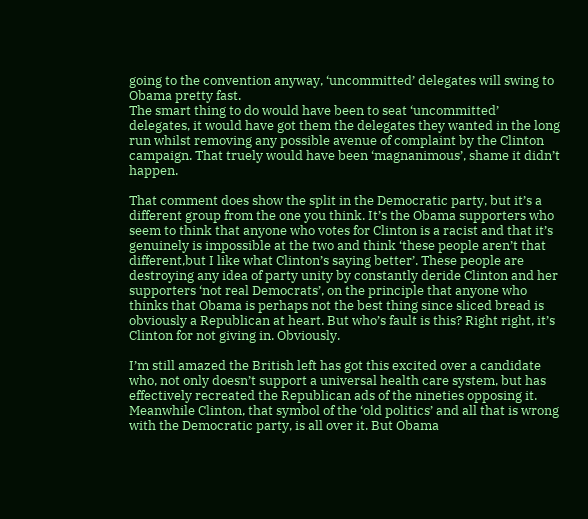going to the convention anyway, ‘uncommitted’ delegates will swing to Obama pretty fast.
The smart thing to do would have been to seat ‘uncommitted’ delegates, it would have got them the delegates they wanted in the long run whilst removing any possible avenue of complaint by the Clinton campaign. That truely would have been ‘magnanimous’, shame it didn’t happen.

That comment does show the split in the Democratic party, but it’s a different group from the one you think. It’s the Obama supporters who seem to think that anyone who votes for Clinton is a racist and that it’s genuinely is impossible at the two and think ‘these people aren’t that different,but I like what Clinton’s saying better’. These people are destroying any idea of party unity by constantly deride Clinton and her supporters ‘not real Democrats’, on the principle that anyone who thinks that Obama is perhaps not the best thing since sliced bread is obviously a Republican at heart. But who’s fault is this? Right right, it’s Clinton for not giving in. Obviously.

I’m still amazed the British left has got this excited over a candidate who, not only doesn’t support a universal health care system, but has effectively recreated the Republican ads of the nineties opposing it. Meanwhile Clinton, that symbol of the ‘old politics’ and all that is wrong with the Democratic party, is all over it. But Obama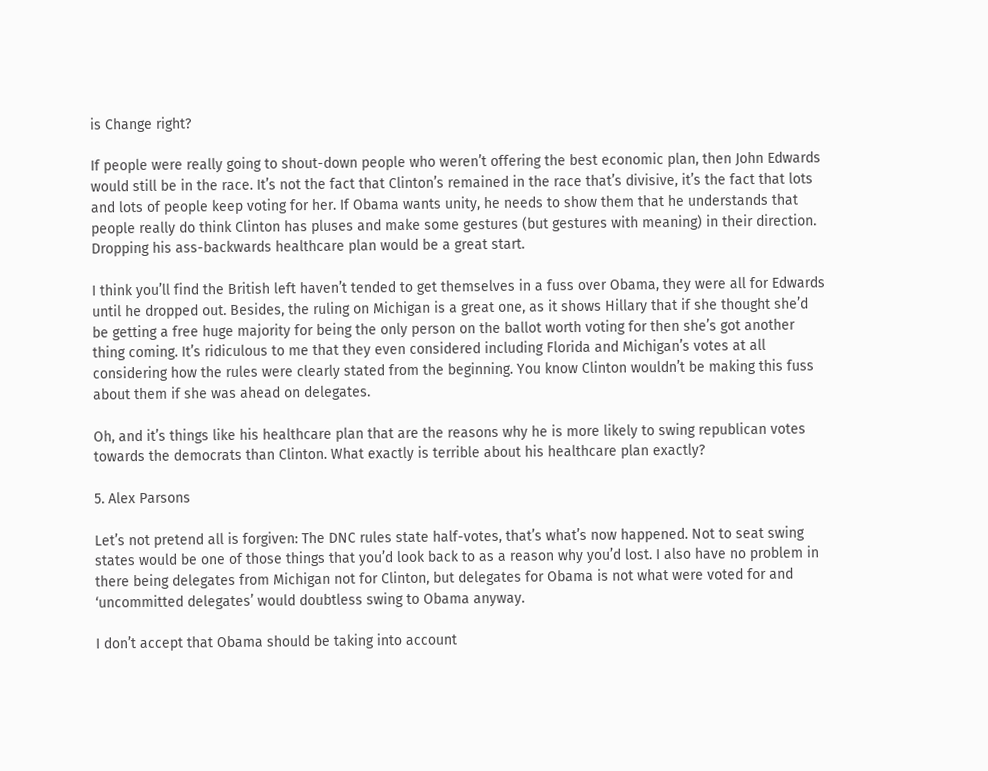is Change right?

If people were really going to shout-down people who weren’t offering the best economic plan, then John Edwards would still be in the race. It’s not the fact that Clinton’s remained in the race that’s divisive, it’s the fact that lots and lots of people keep voting for her. If Obama wants unity, he needs to show them that he understands that people really do think Clinton has pluses and make some gestures (but gestures with meaning) in their direction. Dropping his ass-backwards healthcare plan would be a great start.

I think you’ll find the British left haven’t tended to get themselves in a fuss over Obama, they were all for Edwards until he dropped out. Besides, the ruling on Michigan is a great one, as it shows Hillary that if she thought she’d be getting a free huge majority for being the only person on the ballot worth voting for then she’s got another thing coming. It’s ridiculous to me that they even considered including Florida and Michigan’s votes at all considering how the rules were clearly stated from the beginning. You know Clinton wouldn’t be making this fuss about them if she was ahead on delegates.

Oh, and it’s things like his healthcare plan that are the reasons why he is more likely to swing republican votes towards the democrats than Clinton. What exactly is terrible about his healthcare plan exactly?

5. Alex Parsons

Let’s not pretend all is forgiven: The DNC rules state half-votes, that’s what’s now happened. Not to seat swing states would be one of those things that you’d look back to as a reason why you’d lost. I also have no problem in there being delegates from Michigan not for Clinton, but delegates for Obama is not what were voted for and ‘uncommitted delegates’ would doubtless swing to Obama anyway.

I don’t accept that Obama should be taking into account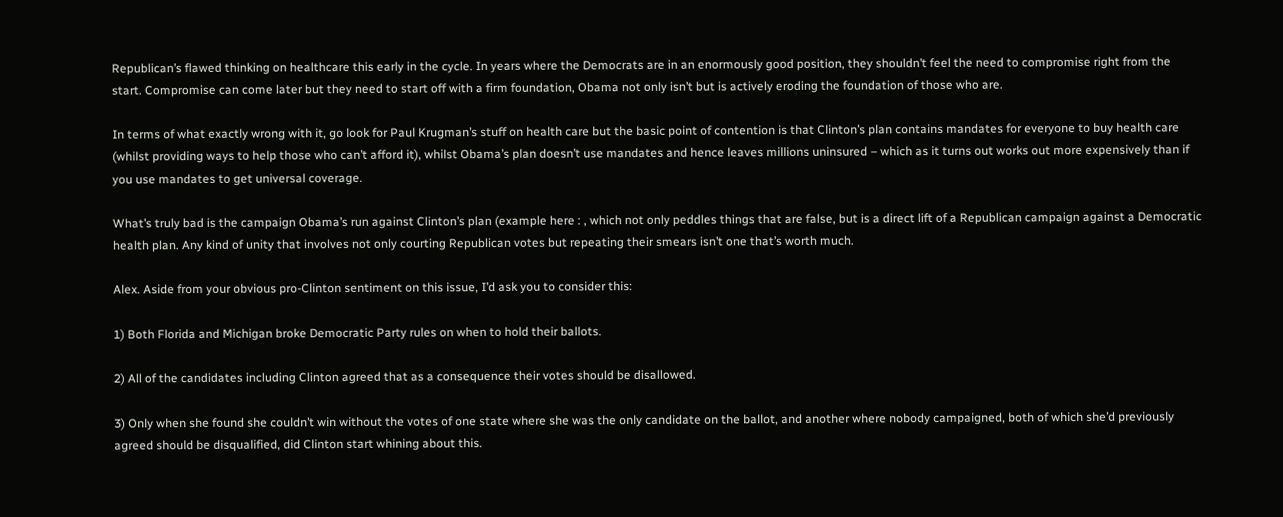Republican’s flawed thinking on healthcare this early in the cycle. In years where the Democrats are in an enormously good position, they shouldn’t feel the need to compromise right from the start. Compromise can come later but they need to start off with a firm foundation, Obama not only isn’t but is actively eroding the foundation of those who are.

In terms of what exactly wrong with it, go look for Paul Krugman’s stuff on health care but the basic point of contention is that Clinton’s plan contains mandates for everyone to buy health care (whilst providing ways to help those who can’t afford it), whilst Obama’s plan doesn’t use mandates and hence leaves millions uninsured – which as it turns out works out more expensively than if you use mandates to get universal coverage.

What’s truly bad is the campaign Obama’s run against Clinton’s plan (example here : , which not only peddles things that are false, but is a direct lift of a Republican campaign against a Democratic health plan. Any kind of unity that involves not only courting Republican votes but repeating their smears isn’t one that’s worth much.

Alex. Aside from your obvious pro-Clinton sentiment on this issue, I’d ask you to consider this:

1) Both Florida and Michigan broke Democratic Party rules on when to hold their ballots.

2) All of the candidates including Clinton agreed that as a consequence their votes should be disallowed.

3) Only when she found she couldn’t win without the votes of one state where she was the only candidate on the ballot, and another where nobody campaigned, both of which she’d previously agreed should be disqualified, did Clinton start whining about this.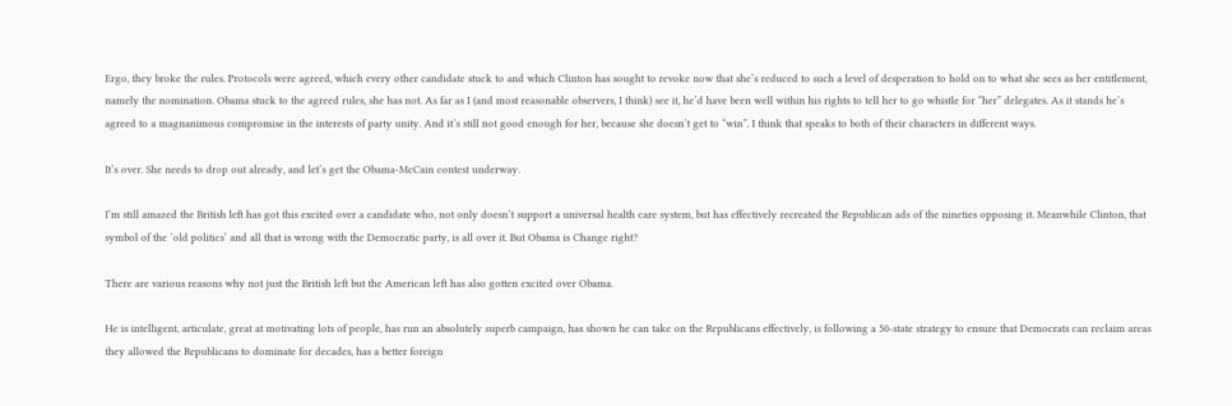Ergo, they broke the rules. Protocols were agreed, which every other candidate stuck to and which Clinton has sought to revoke now that she’s reduced to such a level of desperation to hold on to what she sees as her entitlement, namely the nomination. Obama stuck to the agreed rules, she has not. As far as I (and most reasonable observers, I think) see it, he’d have been well within his rights to tell her to go whistle for “her” delegates. As it stands he’s agreed to a magnanimous compromise in the interests of party unity. And it’s still not good enough for her, because she doesn’t get to “win”. I think that speaks to both of their characters in different ways.

It’s over. She needs to drop out already, and let’s get the Obama-McCain contest underway.

I’m still amazed the British left has got this excited over a candidate who, not only doesn’t support a universal health care system, but has effectively recreated the Republican ads of the nineties opposing it. Meanwhile Clinton, that symbol of the ‘old politics’ and all that is wrong with the Democratic party, is all over it. But Obama is Change right?

There are various reasons why not just the British left but the American left has also gotten excited over Obama.

He is intelligent, articulate, great at motivating lots of people, has run an absolutely superb campaign, has shown he can take on the Republicans effectively, is following a 50-state strategy to ensure that Democrats can reclaim areas they allowed the Republicans to dominate for decades, has a better foreign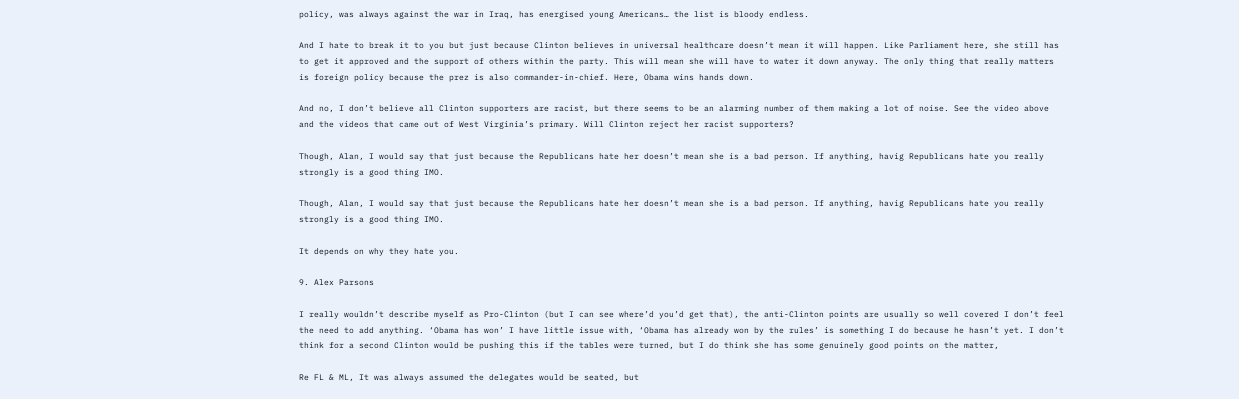policy, was always against the war in Iraq, has energised young Americans… the list is bloody endless.

And I hate to break it to you but just because Clinton believes in universal healthcare doesn’t mean it will happen. Like Parliament here, she still has to get it approved and the support of others within the party. This will mean she will have to water it down anyway. The only thing that really matters is foreign policy because the prez is also commander-in-chief. Here, Obama wins hands down.

And no, I don’t believe all Clinton supporters are racist, but there seems to be an alarming number of them making a lot of noise. See the video above and the videos that came out of West Virginia’s primary. Will Clinton reject her racist supporters?

Though, Alan, I would say that just because the Republicans hate her doesn’t mean she is a bad person. If anything, havig Republicans hate you really strongly is a good thing IMO.

Though, Alan, I would say that just because the Republicans hate her doesn’t mean she is a bad person. If anything, havig Republicans hate you really strongly is a good thing IMO.

It depends on why they hate you.

9. Alex Parsons

I really wouldn’t describe myself as Pro-Clinton (but I can see where’d you’d get that), the anti-Clinton points are usually so well covered I don’t feel the need to add anything. ‘Obama has won’ I have little issue with, ‘Obama has already won by the rules’ is something I do because he hasn’t yet. I don’t think for a second Clinton would be pushing this if the tables were turned, but I do think she has some genuinely good points on the matter,

Re FL & ML, It was always assumed the delegates would be seated, but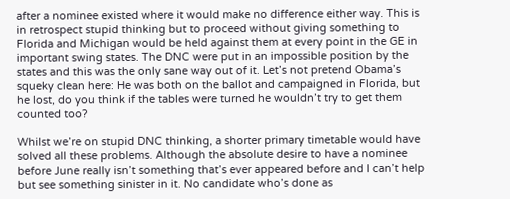after a nominee existed where it would make no difference either way. This is in retrospect stupid thinking but to proceed without giving something to Florida and Michigan would be held against them at every point in the GE in important swing states. The DNC were put in an impossible position by the states and this was the only sane way out of it. Let’s not pretend Obama’s squeky clean here: He was both on the ballot and campaigned in Florida, but he lost, do you think if the tables were turned he wouldn’t try to get them counted too?

Whilst we’re on stupid DNC thinking, a shorter primary timetable would have solved all these problems. Although the absolute desire to have a nominee before June really isn’t something that’s ever appeared before and I can’t help but see something sinister in it. No candidate who’s done as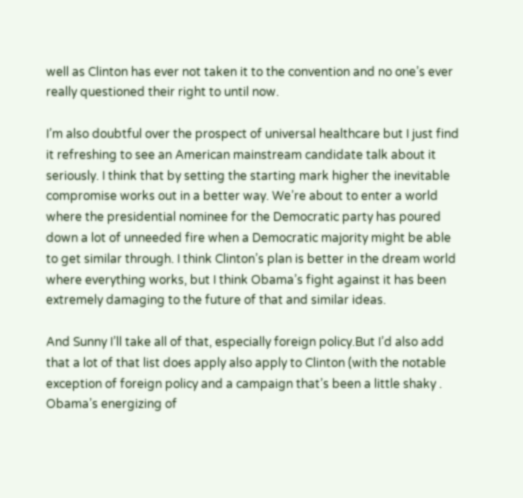well as Clinton has ever not taken it to the convention and no one’s ever really questioned their right to until now.

I’m also doubtful over the prospect of universal healthcare but I just find it refreshing to see an American mainstream candidate talk about it seriously. I think that by setting the starting mark higher the inevitable compromise works out in a better way. We’re about to enter a world where the presidential nominee for the Democratic party has poured down a lot of unneeded fire when a Democratic majority might be able to get similar through. I think Clinton’s plan is better in the dream world where everything works, but I think Obama’s fight against it has been extremely damaging to the future of that and similar ideas.

And Sunny I’ll take all of that, especially foreign policy.But I’d also add that a lot of that list does apply also apply to Clinton (with the notable exception of foreign policy and a campaign that’s been a little shaky . Obama’s energizing of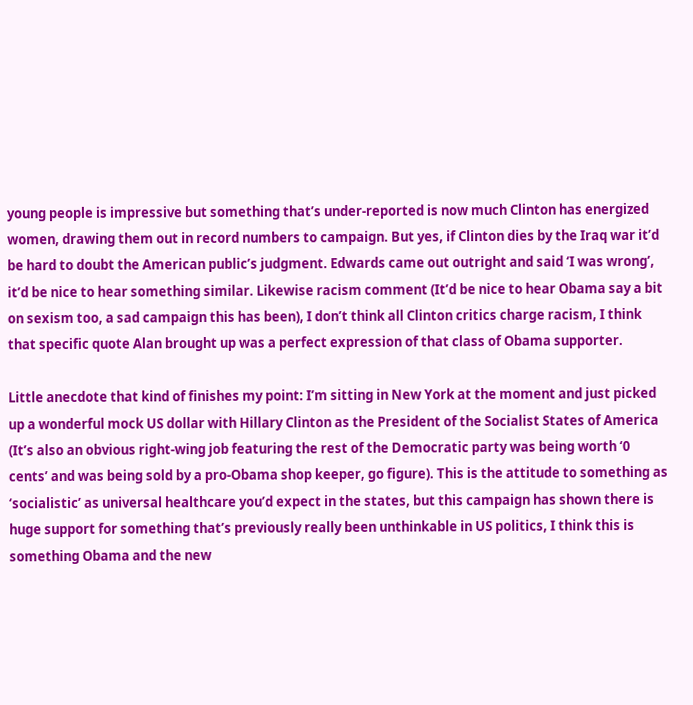young people is impressive but something that’s under-reported is now much Clinton has energized women, drawing them out in record numbers to campaign. But yes, if Clinton dies by the Iraq war it’d be hard to doubt the American public’s judgment. Edwards came out outright and said ‘I was wrong’, it’d be nice to hear something similar. Likewise racism comment (It’d be nice to hear Obama say a bit on sexism too, a sad campaign this has been), I don’t think all Clinton critics charge racism, I think that specific quote Alan brought up was a perfect expression of that class of Obama supporter.

Little anecdote that kind of finishes my point: I’m sitting in New York at the moment and just picked up a wonderful mock US dollar with Hillary Clinton as the President of the Socialist States of America (It’s also an obvious right-wing job featuring the rest of the Democratic party was being worth ‘0 cents’ and was being sold by a pro-Obama shop keeper, go figure). This is the attitude to something as ‘socialistic’ as universal healthcare you’d expect in the states, but this campaign has shown there is huge support for something that’s previously really been unthinkable in US politics, I think this is something Obama and the new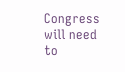Congress will need to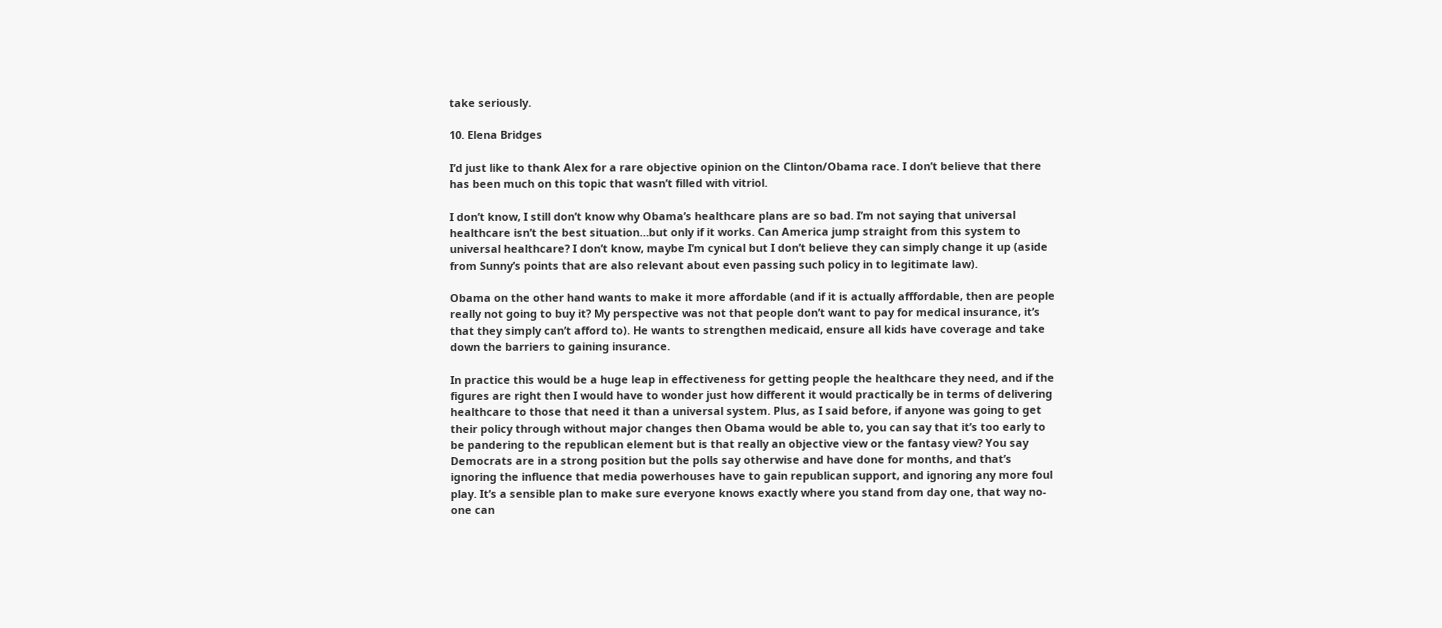take seriously.

10. Elena Bridges

I’d just like to thank Alex for a rare objective opinion on the Clinton/Obama race. I don’t believe that there has been much on this topic that wasn’t filled with vitriol.

I don’t know, I still don’t know why Obama’s healthcare plans are so bad. I’m not saying that universal healthcare isn’t the best situation…but only if it works. Can America jump straight from this system to universal healthcare? I don’t know, maybe I’m cynical but I don’t believe they can simply change it up (aside from Sunny’s points that are also relevant about even passing such policy in to legitimate law).

Obama on the other hand wants to make it more affordable (and if it is actually afffordable, then are people really not going to buy it? My perspective was not that people don’t want to pay for medical insurance, it’s that they simply can’t afford to). He wants to strengthen medicaid, ensure all kids have coverage and take down the barriers to gaining insurance.

In practice this would be a huge leap in effectiveness for getting people the healthcare they need, and if the figures are right then I would have to wonder just how different it would practically be in terms of delivering healthcare to those that need it than a universal system. Plus, as I said before, if anyone was going to get their policy through without major changes then Obama would be able to, you can say that it’s too early to be pandering to the republican element but is that really an objective view or the fantasy view? You say Democrats are in a strong position but the polls say otherwise and have done for months, and that’s ignoring the influence that media powerhouses have to gain republican support, and ignoring any more foul play. It’s a sensible plan to make sure everyone knows exactly where you stand from day one, that way no-one can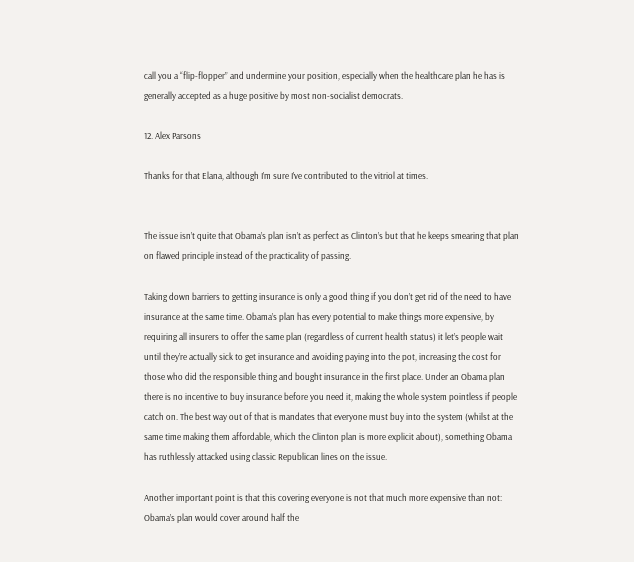call you a “flip-flopper” and undermine your position, especially when the healthcare plan he has is generally accepted as a huge positive by most non-socialist democrats.

12. Alex Parsons

Thanks for that Elana, although I’m sure I’ve contributed to the vitriol at times.


The issue isn’t quite that Obama’s plan isn’t as perfect as Clinton’s but that he keeps smearing that plan on flawed principle instead of the practicality of passing.

Taking down barriers to getting insurance is only a good thing if you don’t get rid of the need to have insurance at the same time. Obama’s plan has every potential to make things more expensive, by requiring all insurers to offer the same plan (regardless of current health status) it let’s people wait until they’re actually sick to get insurance and avoiding paying into the pot, increasing the cost for those who did the responsible thing and bought insurance in the first place. Under an Obama plan there is no incentive to buy insurance before you need it, making the whole system pointless if people catch on. The best way out of that is mandates that everyone must buy into the system (whilst at the same time making them affordable, which the Clinton plan is more explicit about), something Obama has ruthlessly attacked using classic Republican lines on the issue.

Another important point is that this covering everyone is not that much more expensive than not: Obama’s plan would cover around half the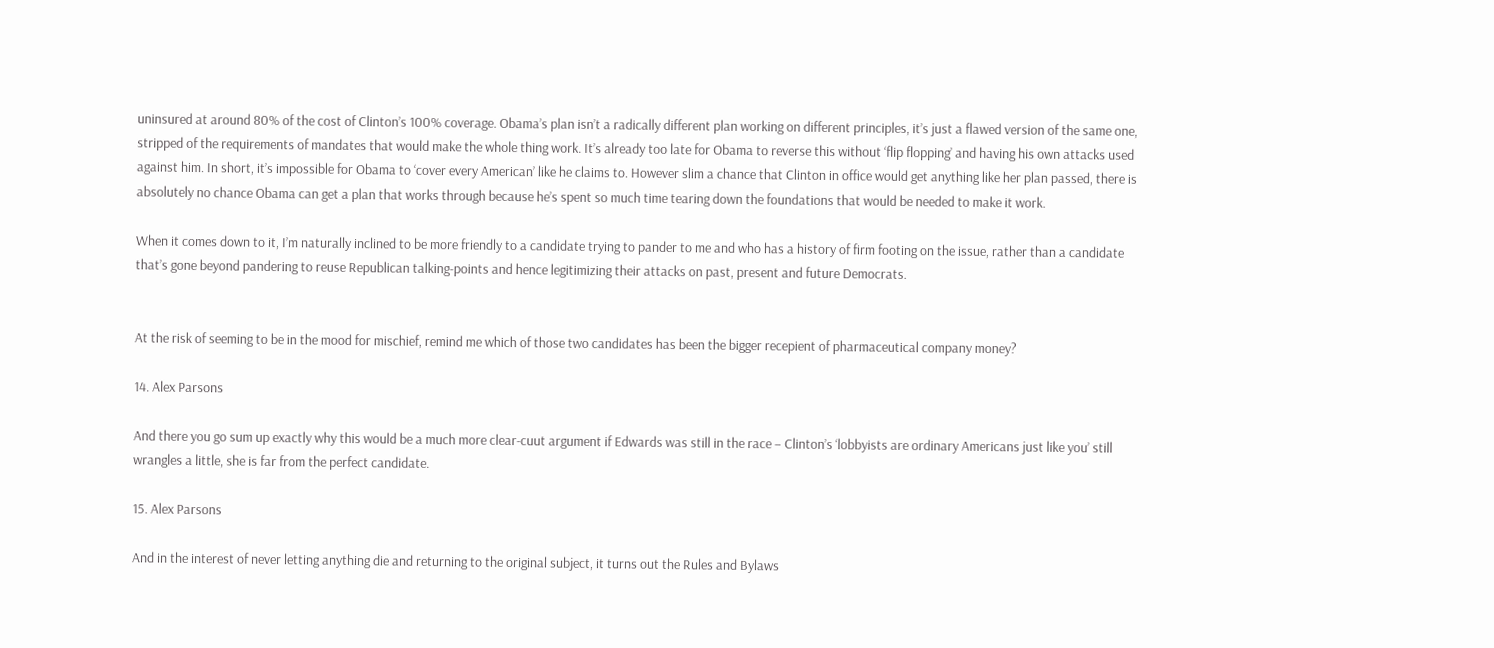uninsured at around 80% of the cost of Clinton’s 100% coverage. Obama’s plan isn’t a radically different plan working on different principles, it’s just a flawed version of the same one, stripped of the requirements of mandates that would make the whole thing work. It’s already too late for Obama to reverse this without ‘flip flopping’ and having his own attacks used against him. In short, it’s impossible for Obama to ‘cover every American’ like he claims to. However slim a chance that Clinton in office would get anything like her plan passed, there is absolutely no chance Obama can get a plan that works through because he’s spent so much time tearing down the foundations that would be needed to make it work.

When it comes down to it, I’m naturally inclined to be more friendly to a candidate trying to pander to me and who has a history of firm footing on the issue, rather than a candidate that’s gone beyond pandering to reuse Republican talking-points and hence legitimizing their attacks on past, present and future Democrats.


At the risk of seeming to be in the mood for mischief, remind me which of those two candidates has been the bigger recepient of pharmaceutical company money?

14. Alex Parsons

And there you go sum up exactly why this would be a much more clear-cuut argument if Edwards was still in the race – Clinton’s ‘lobbyists are ordinary Americans just like you’ still wrangles a little, she is far from the perfect candidate.

15. Alex Parsons

And in the interest of never letting anything die and returning to the original subject, it turns out the Rules and Bylaws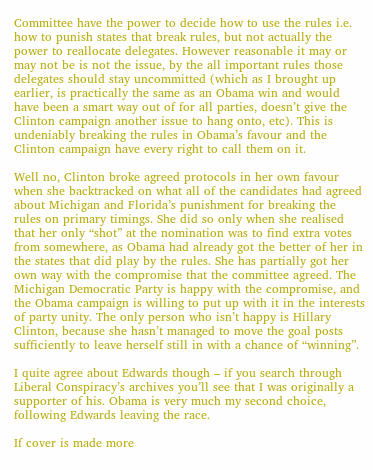Committee have the power to decide how to use the rules i.e. how to punish states that break rules, but not actually the power to reallocate delegates. However reasonable it may or may not be is not the issue, by the all important rules those delegates should stay uncommitted (which as I brought up earlier, is practically the same as an Obama win and would have been a smart way out of for all parties, doesn’t give the Clinton campaign another issue to hang onto, etc). This is undeniably breaking the rules in Obama’s favour and the Clinton campaign have every right to call them on it.

Well no, Clinton broke agreed protocols in her own favour when she backtracked on what all of the candidates had agreed about Michigan and Florida’s punishment for breaking the rules on primary timings. She did so only when she realised that her only “shot” at the nomination was to find extra votes from somewhere, as Obama had already got the better of her in the states that did play by the rules. She has partially got her own way with the compromise that the committee agreed. The Michigan Democratic Party is happy with the compromise, and the Obama campaign is willing to put up with it in the interests of party unity. The only person who isn’t happy is Hillary Clinton, because she hasn’t managed to move the goal posts sufficiently to leave herself still in with a chance of “winning”.

I quite agree about Edwards though – if you search through Liberal Conspiracy’s archives you’ll see that I was originally a supporter of his. Obama is very much my second choice, following Edwards leaving the race.

If cover is made more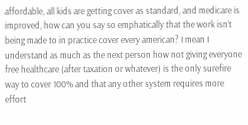affordable, all kids are getting cover as standard, and medicare is improved, how can you say so emphatically that the work isn’t being made to in practice cover every american? I mean I understand as much as the next person how not giving everyone free healthcare (after taxation or whatever) is the only surefire way to cover 100% and that any other system requires more effort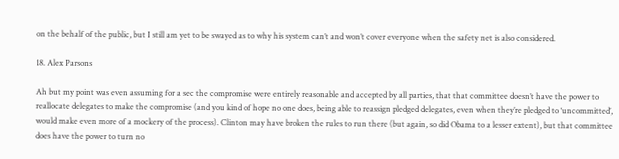on the behalf of the public, but I still am yet to be swayed as to why his system can’t and won’t cover everyone when the safety net is also considered.

18. Alex Parsons

Ah but my point was even assuming for a sec the compromise were entirely reasonable and accepted by all parties, that that committee doesn’t have the power to reallocate delegates to make the compromise (and you kind of hope no one does, being able to reassign pledged delegates, even when they’re pledged to ‘uncommitted’, would make even more of a mockery of the process). Clinton may have broken the rules to run there (but again, so did Obama to a lesser extent), but that committee does have the power to turn no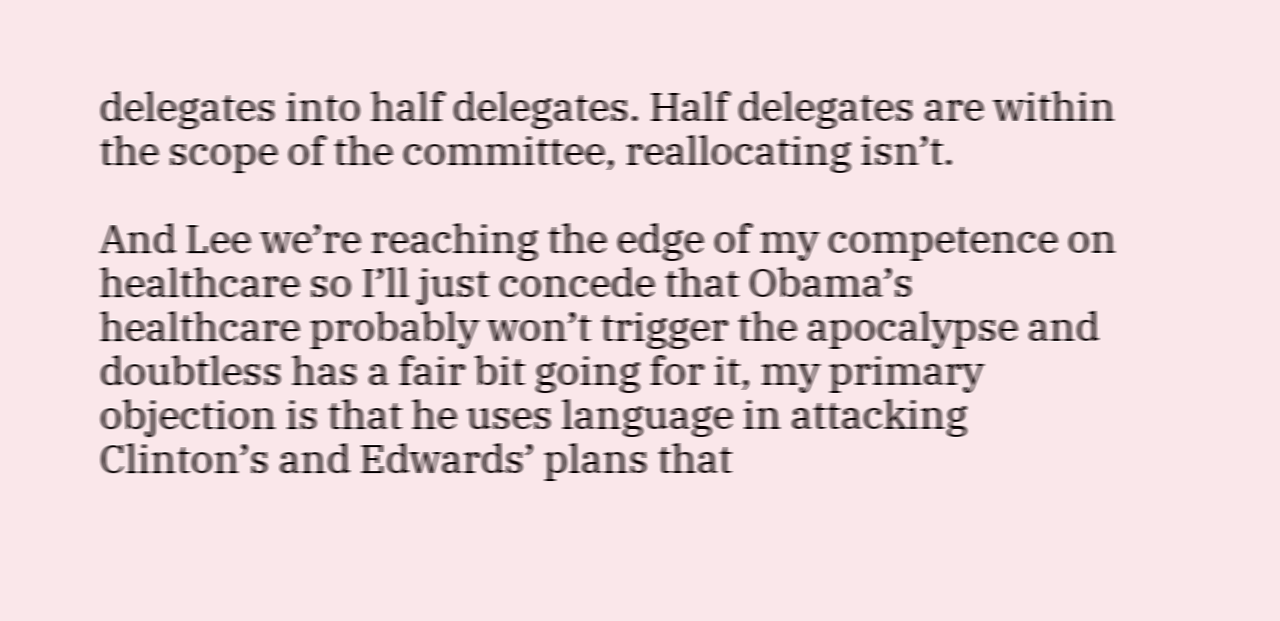delegates into half delegates. Half delegates are within the scope of the committee, reallocating isn’t.

And Lee we’re reaching the edge of my competence on healthcare so I’ll just concede that Obama’s healthcare probably won’t trigger the apocalypse and doubtless has a fair bit going for it, my primary objection is that he uses language in attacking Clinton’s and Edwards’ plans that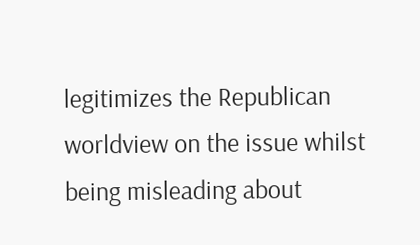legitimizes the Republican worldview on the issue whilst being misleading about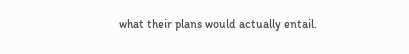what their plans would actually entail.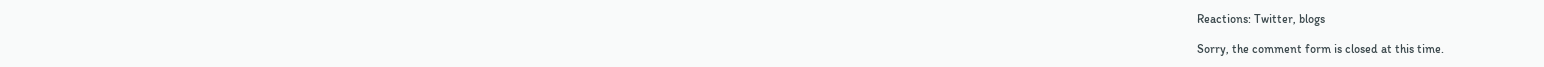Reactions: Twitter, blogs

Sorry, the comment form is closed at this time.